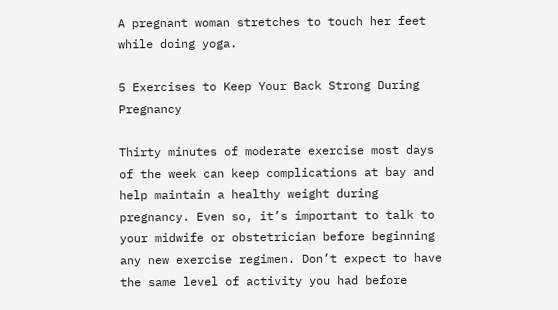A pregnant woman stretches to touch her feet while doing yoga.

5 Exercises to Keep Your Back Strong During Pregnancy

Thirty minutes of moderate exercise most days of the week can keep complications at bay and help maintain a healthy weight during pregnancy. Even so, it’s important to talk to your midwife or obstetrician before beginning any new exercise regimen. Don’t expect to have the same level of activity you had before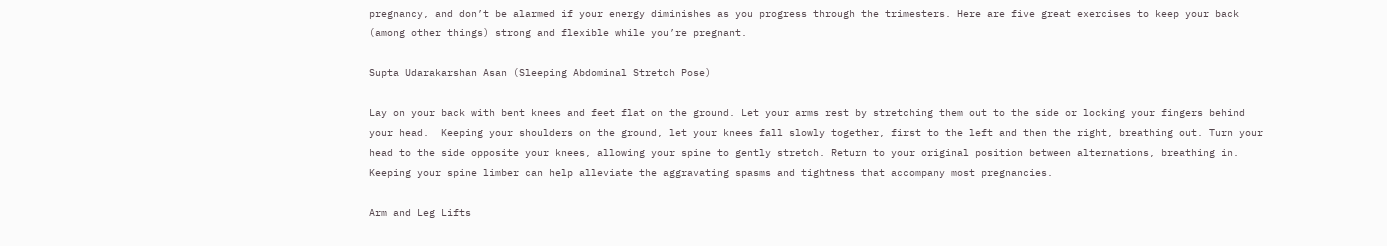pregnancy, and don’t be alarmed if your energy diminishes as you progress through the trimesters. Here are five great exercises to keep your back (among other things) strong and flexible while you’re pregnant.

Supta Udarakarshan Asan (Sleeping Abdominal Stretch Pose)

Lay on your back with bent knees and feet flat on the ground. Let your arms rest by stretching them out to the side or locking your fingers behind your head.  Keeping your shoulders on the ground, let your knees fall slowly together, first to the left and then the right, breathing out. Turn your head to the side opposite your knees, allowing your spine to gently stretch. Return to your original position between alternations, breathing in. Keeping your spine limber can help alleviate the aggravating spasms and tightness that accompany most pregnancies.

Arm and Leg Lifts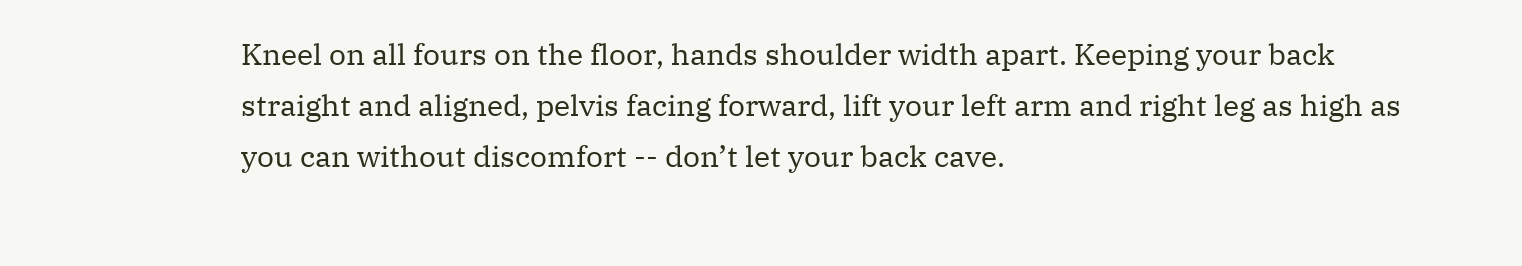Kneel on all fours on the floor, hands shoulder width apart. Keeping your back straight and aligned, pelvis facing forward, lift your left arm and right leg as high as you can without discomfort -- don’t let your back cave.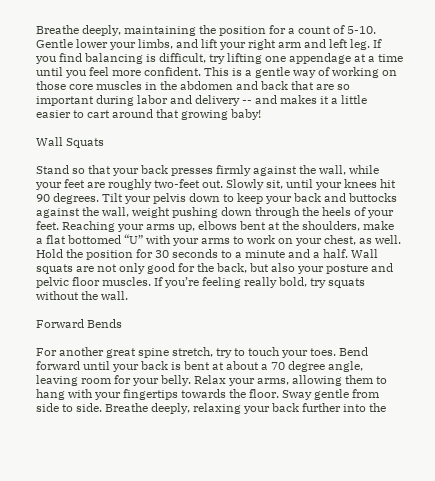Breathe deeply, maintaining the position for a count of 5-10. Gentle lower your limbs, and lift your right arm and left leg. If you find balancing is difficult, try lifting one appendage at a time until you feel more confident. This is a gentle way of working on those core muscles in the abdomen and back that are so important during labor and delivery -- and makes it a little easier to cart around that growing baby!

Wall Squats

Stand so that your back presses firmly against the wall, while your feet are roughly two-feet out. Slowly sit, until your knees hit 90 degrees. Tilt your pelvis down to keep your back and buttocks against the wall, weight pushing down through the heels of your feet. Reaching your arms up, elbows bent at the shoulders, make a flat bottomed “U” with your arms to work on your chest, as well. Hold the position for 30 seconds to a minute and a half. Wall squats are not only good for the back, but also your posture and pelvic floor muscles. If you’re feeling really bold, try squats without the wall.

Forward Bends

For another great spine stretch, try to touch your toes. Bend forward until your back is bent at about a 70 degree angle, leaving room for your belly. Relax your arms, allowing them to hang with your fingertips towards the floor. Sway gentle from side to side. Breathe deeply, relaxing your back further into the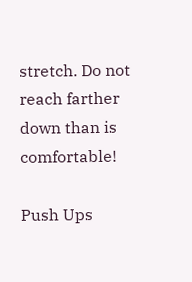stretch. Do not reach farther down than is comfortable!

Push Ups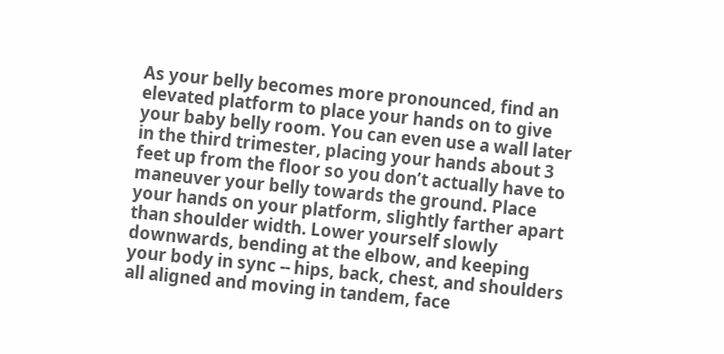As your belly becomes more pronounced, find an elevated platform to place your hands on to give your baby belly room. You can even use a wall later in the third trimester, placing your hands about 3 feet up from the floor so you don’t actually have to maneuver your belly towards the ground. Place your hands on your platform, slightly farther apart than shoulder width. Lower yourself slowly downwards, bending at the elbow, and keeping your body in sync -- hips, back, chest, and shoulders all aligned and moving in tandem, face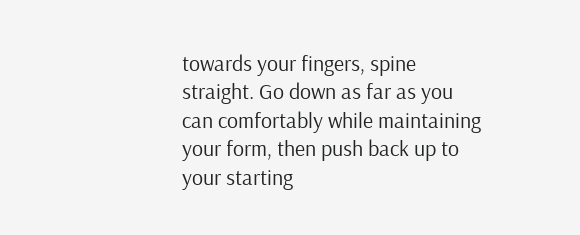towards your fingers, spine straight. Go down as far as you can comfortably while maintaining your form, then push back up to your starting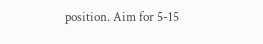position. Aim for 5-15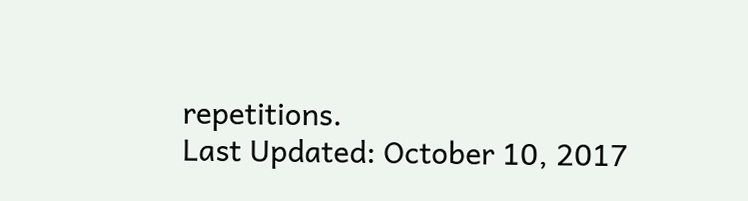repetitions.
Last Updated: October 10, 2017